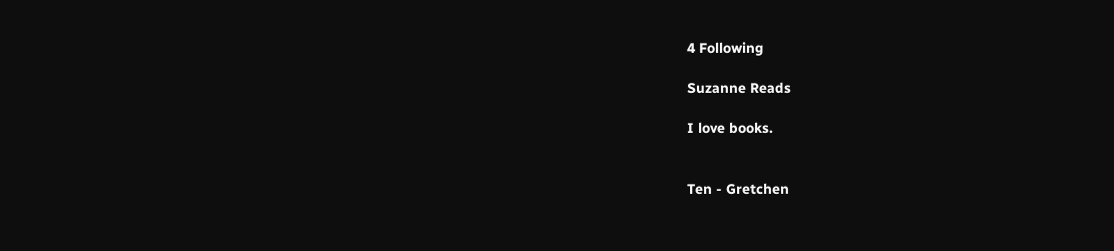4 Following

Suzanne Reads

I love books.


Ten - Gretchen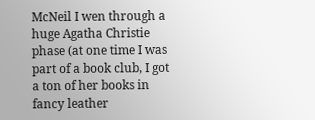McNeil I wen through a huge Agatha Christie phase (at one time I was part of a book club, I got a ton of her books in fancy leather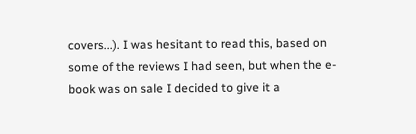covers...). I was hesitant to read this, based on some of the reviews I had seen, but when the e-book was on sale I decided to give it a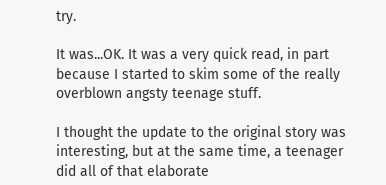try.

It was...OK. It was a very quick read, in part because I started to skim some of the really overblown angsty teenage stuff.

I thought the update to the original story was interesting, but at the same time, a teenager did all of that elaborate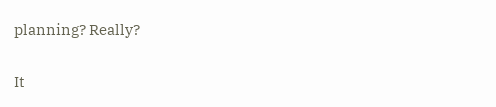planning? Really?

It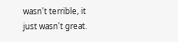wasn't terrible, it just wasn't great.